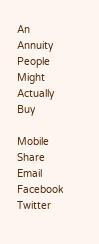An Annuity People Might Actually Buy

Mobile Share Email Facebook Twitter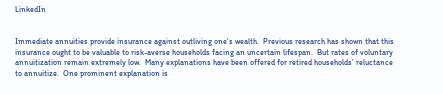LinkedIn


Immediate annuities provide insurance against outliving one’s wealth.  Previous research has shown that this insurance ought to be valuable to risk-averse households facing an uncertain lifespan.  But rates of voluntary annuitization remain extremely low.  Many explanations have been offered for retired households’ reluctance to annuitize.  One prominent explanation is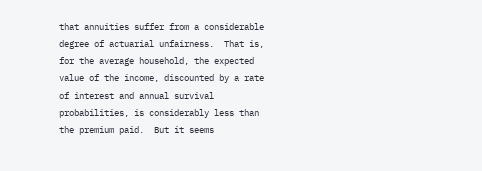that annuities suffer from a considerable degree of actuarial unfairness.  That is, for the average household, the expected value of the income, discounted by a rate of interest and annual survival probabilities, is considerably less than the premium paid.  But it seems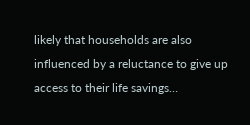likely that households are also influenced by a reluctance to give up access to their life savings…